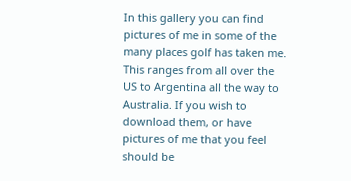In this gallery you can find pictures of me in some of the many places golf has taken me. This ranges from all over the US to Argentina all the way to Australia. If you wish to download them, or have pictures of me that you feel should be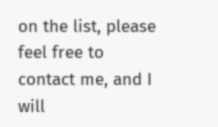on the list, please feel free to contact me, and I will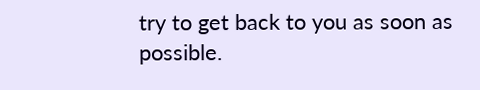try to get back to you as soon as possible.